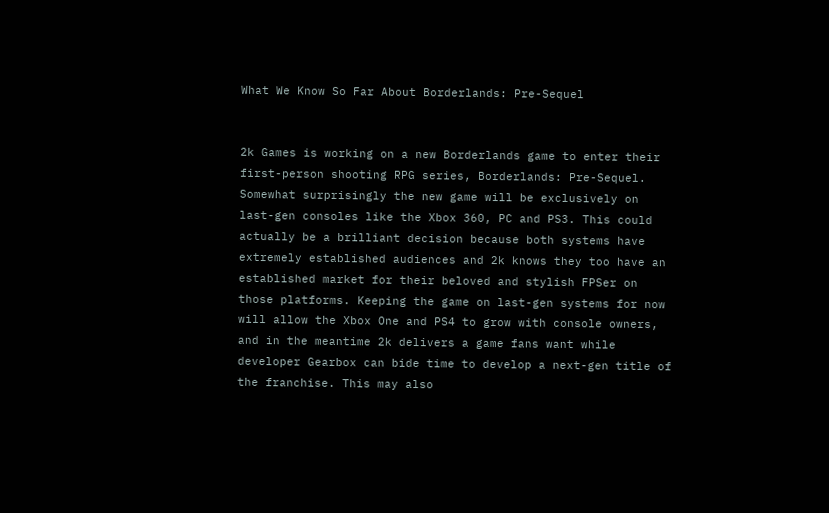What We Know So Far About Borderlands: Pre-Sequel


2k Games is working on a new Borderlands game to enter their first-person shooting RPG series, Borderlands: Pre-Sequel. Somewhat surprisingly the new game will be exclusively on last-gen consoles like the Xbox 360, PC and PS3. This could actually be a brilliant decision because both systems have extremely established audiences and 2k knows they too have an established market for their beloved and stylish FPSer on those platforms. Keeping the game on last-gen systems for now will allow the Xbox One and PS4 to grow with console owners, and in the meantime 2k delivers a game fans want while developer Gearbox can bide time to develop a next-gen title of the franchise. This may also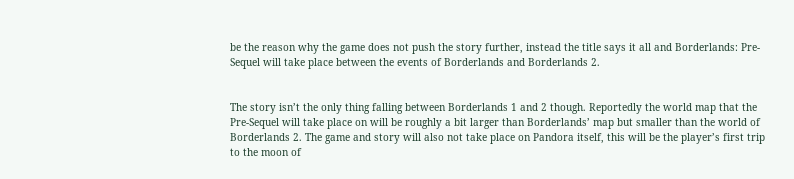be the reason why the game does not push the story further, instead the title says it all and Borderlands: Pre-Sequel will take place between the events of Borderlands and Borderlands 2.


The story isn’t the only thing falling between Borderlands 1 and 2 though. Reportedly the world map that the Pre-Sequel will take place on will be roughly a bit larger than Borderlands’ map but smaller than the world of Borderlands 2. The game and story will also not take place on Pandora itself, this will be the player’s first trip to the moon of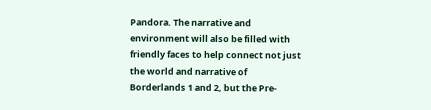Pandora. The narrative and environment will also be filled with friendly faces to help connect not just the world and narrative of Borderlands 1 and 2, but the Pre-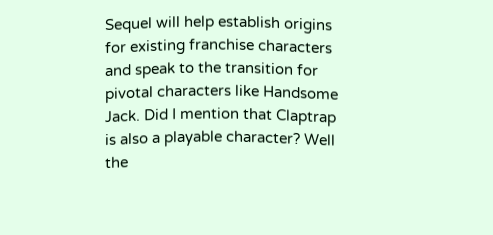Sequel will help establish origins for existing franchise characters and speak to the transition for pivotal characters like Handsome Jack. Did I mention that Claptrap is also a playable character? Well the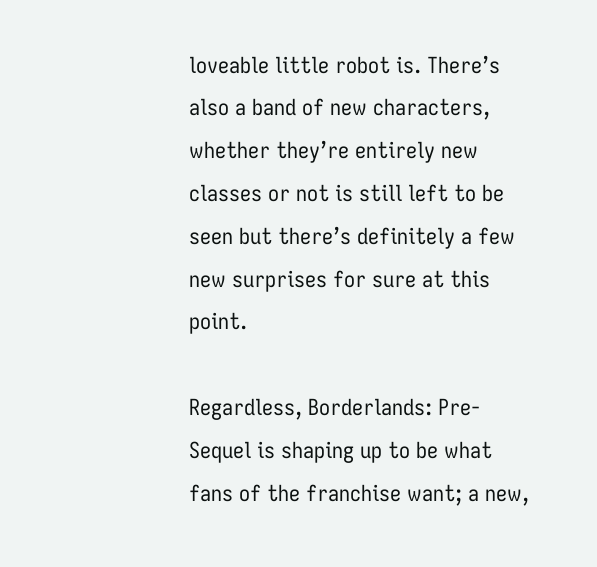loveable little robot is. There’s also a band of new characters, whether they’re entirely new classes or not is still left to be seen but there’s definitely a few new surprises for sure at this point.

Regardless, Borderlands: Pre-Sequel is shaping up to be what fans of the franchise want; a new,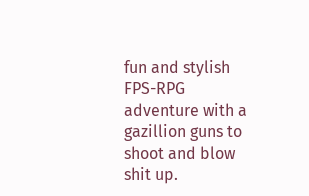fun and stylish FPS-RPG adventure with a gazillion guns to shoot and blow shit up.